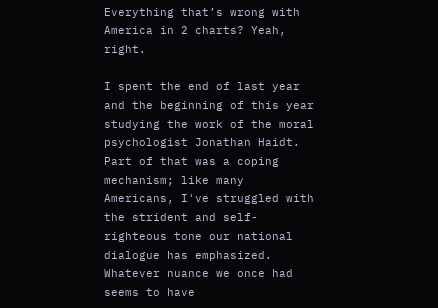Everything that’s wrong with America in 2 charts? Yeah, right.

I spent the end of last year and the beginning of this year studying the work of the moral psychologist Jonathan Haidt. Part of that was a coping mechanism; like many Americans, I've struggled with the strident and self-righteous tone our national dialogue has emphasized. Whatever nuance we once had seems to have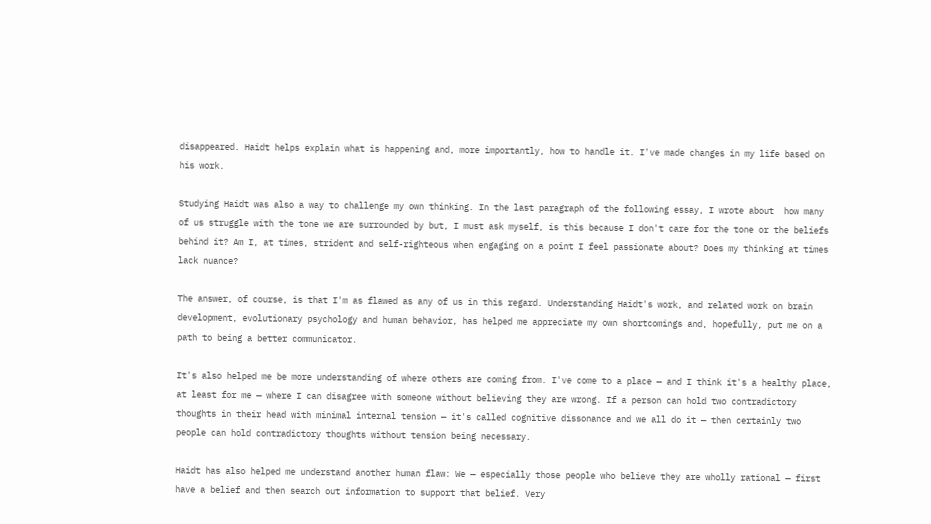disappeared. Haidt helps explain what is happening and, more importantly, how to handle it. I've made changes in my life based on his work.

Studying Haidt was also a way to challenge my own thinking. In the last paragraph of the following essay, I wrote about  how many of us struggle with the tone we are surrounded by but, I must ask myself, is this because I don't care for the tone or the beliefs behind it? Am I, at times, strident and self-righteous when engaging on a point I feel passionate about? Does my thinking at times lack nuance?

The answer, of course, is that I'm as flawed as any of us in this regard. Understanding Haidt's work, and related work on brain development, evolutionary psychology and human behavior, has helped me appreciate my own shortcomings and, hopefully, put me on a path to being a better communicator.

It's also helped me be more understanding of where others are coming from. I've come to a place — and I think it's a healthy place, at least for me — where I can disagree with someone without believing they are wrong. If a person can hold two contradictory thoughts in their head with minimal internal tension — it's called cognitive dissonance and we all do it — then certainly two people can hold contradictory thoughts without tension being necessary.

Haidt has also helped me understand another human flaw: We — especially those people who believe they are wholly rational — first have a belief and then search out information to support that belief. Very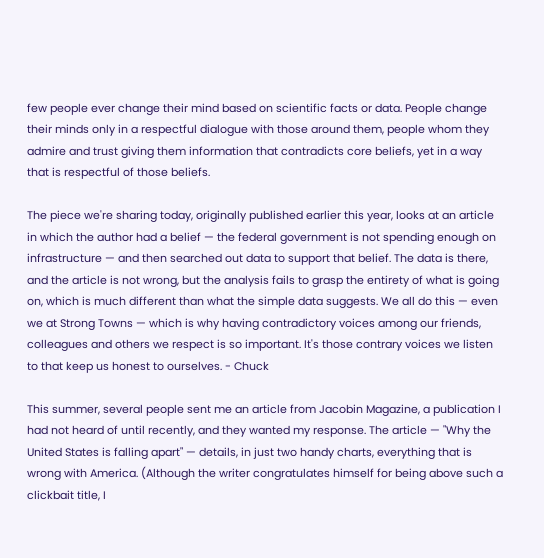few people ever change their mind based on scientific facts or data. People change their minds only in a respectful dialogue with those around them, people whom they admire and trust giving them information that contradicts core beliefs, yet in a way that is respectful of those beliefs.

The piece we're sharing today, originally published earlier this year, looks at an article in which the author had a belief — the federal government is not spending enough on infrastructure — and then searched out data to support that belief. The data is there, and the article is not wrong, but the analysis fails to grasp the entirety of what is going on, which is much different than what the simple data suggests. We all do this — even we at Strong Towns — which is why having contradictory voices among our friends, colleagues and others we respect is so important. It's those contrary voices we listen to that keep us honest to ourselves. - Chuck

This summer, several people sent me an article from Jacobin Magazine, a publication I had not heard of until recently, and they wanted my response. The article — "Why the United States is falling apart" — details, in just two handy charts, everything that is wrong with America. (Although the writer congratulates himself for being above such a clickbait title, I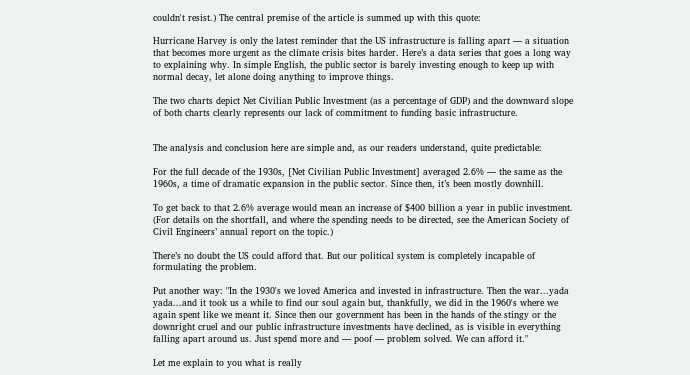couldn't resist.) The central premise of the article is summed up with this quote:

Hurricane Harvey is only the latest reminder that the US infrastructure is falling apart — a situation that becomes more urgent as the climate crisis bites harder. Here’s a data series that goes a long way to explaining why. In simple English, the public sector is barely investing enough to keep up with normal decay, let alone doing anything to improve things.

The two charts depict Net Civilian Public Investment (as a percentage of GDP) and the downward slope of both charts clearly represents our lack of commitment to funding basic infrastructure.


The analysis and conclusion here are simple and, as our readers understand, quite predictable:

For the full decade of the 1930s, [Net Civilian Public Investment] averaged 2.6% — the same as the 1960s, a time of dramatic expansion in the public sector. Since then, it’s been mostly downhill.

To get back to that 2.6% average would mean an increase of $400 billion a year in public investment. (For details on the shortfall, and where the spending needs to be directed, see the American Society of Civil Engineers’ annual report on the topic.)

There’s no doubt the US could afford that. But our political system is completely incapable of formulating the problem.

Put another way: "In the 1930's we loved America and invested in infrastructure. Then the war...yada yada...and it took us a while to find our soul again but, thankfully, we did in the 1960's where we again spent like we meant it. Since then our government has been in the hands of the stingy or the downright cruel and our public infrastructure investments have declined, as is visible in everything falling apart around us. Just spend more and — poof — problem solved. We can afford it."

Let me explain to you what is really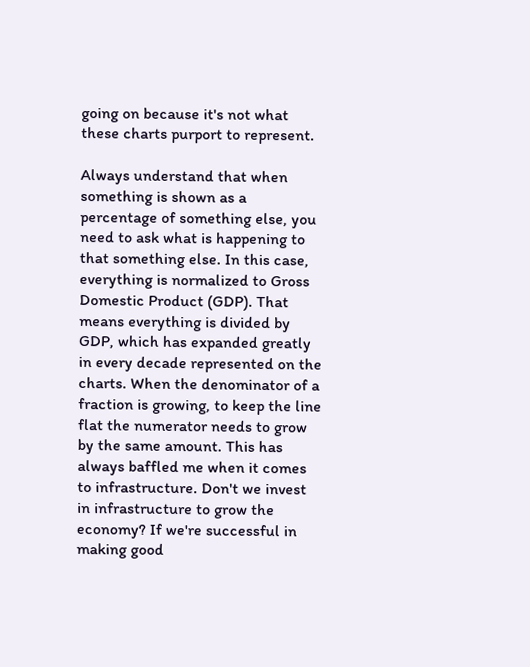going on because it's not what these charts purport to represent.

Always understand that when something is shown as a percentage of something else, you need to ask what is happening to that something else. In this case, everything is normalized to Gross Domestic Product (GDP). That means everything is divided by GDP, which has expanded greatly in every decade represented on the charts. When the denominator of a fraction is growing, to keep the line flat the numerator needs to grow by the same amount. This has always baffled me when it comes to infrastructure. Don't we invest in infrastructure to grow the economy? If we're successful in making good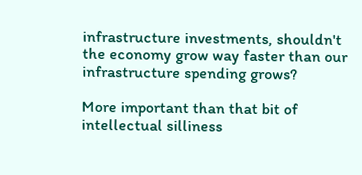infrastructure investments, shouldn't the economy grow way faster than our infrastructure spending grows?

More important than that bit of intellectual silliness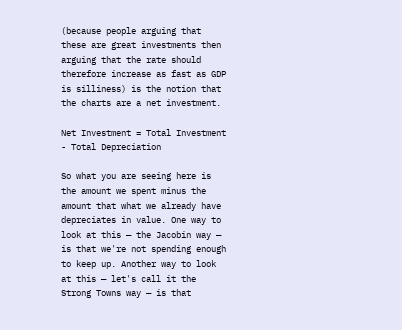(because people arguing that these are great investments then arguing that the rate should therefore increase as fast as GDP is silliness) is the notion that the charts are a net investment.

Net Investment = Total Investment - Total Depreciation

So what you are seeing here is the amount we spent minus the amount that what we already have depreciates in value. One way to look at this — the Jacobin way — is that we're not spending enough to keep up. Another way to look at this — let's call it the Strong Towns way — is that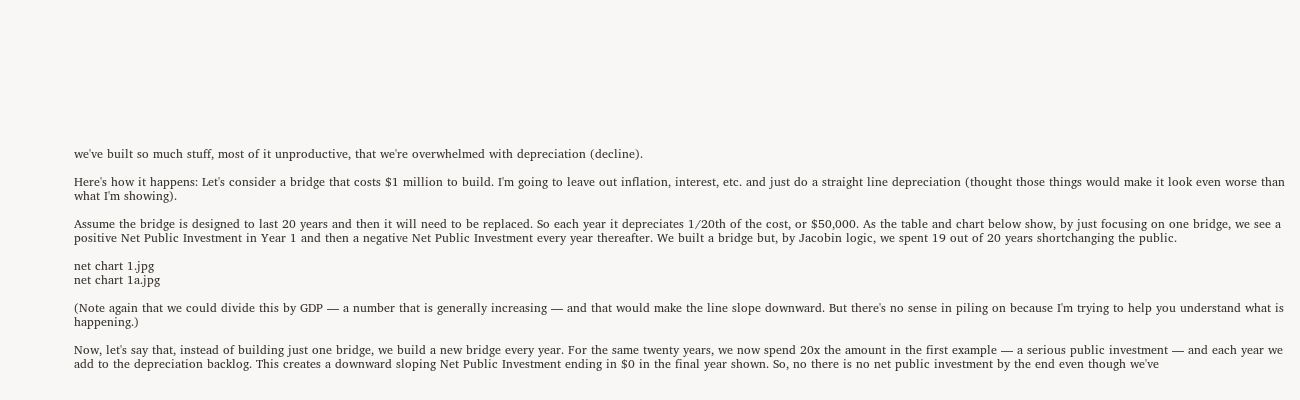we've built so much stuff, most of it unproductive, that we're overwhelmed with depreciation (decline).

Here's how it happens: Let's consider a bridge that costs $1 million to build. I'm going to leave out inflation, interest, etc. and just do a straight line depreciation (thought those things would make it look even worse than what I'm showing).

Assume the bridge is designed to last 20 years and then it will need to be replaced. So each year it depreciates 1/20th of the cost, or $50,000. As the table and chart below show, by just focusing on one bridge, we see a positive Net Public Investment in Year 1 and then a negative Net Public Investment every year thereafter. We built a bridge but, by Jacobin logic, we spent 19 out of 20 years shortchanging the public.

net chart 1.jpg
net chart 1a.jpg

(Note again that we could divide this by GDP — a number that is generally increasing — and that would make the line slope downward. But there's no sense in piling on because I'm trying to help you understand what is happening.)

Now, let's say that, instead of building just one bridge, we build a new bridge every year. For the same twenty years, we now spend 20x the amount in the first example — a serious public investment — and each year we add to the depreciation backlog. This creates a downward sloping Net Public Investment ending in $0 in the final year shown. So, no there is no net public investment by the end even though we've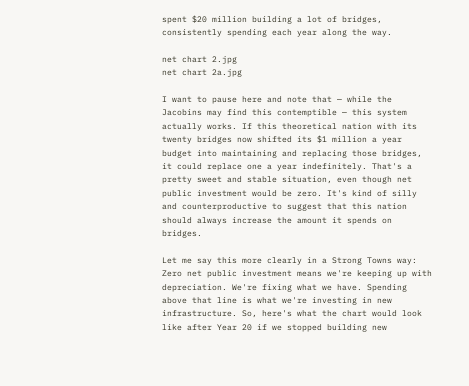spent $20 million building a lot of bridges, consistently spending each year along the way.

net chart 2.jpg
net chart 2a.jpg

I want to pause here and note that — while the Jacobins may find this contemptible — this system actually works. If this theoretical nation with its twenty bridges now shifted its $1 million a year budget into maintaining and replacing those bridges, it could replace one a year indefinitely. That's a pretty sweet and stable situation, even though net public investment would be zero. It's kind of silly and counterproductive to suggest that this nation should always increase the amount it spends on bridges.

Let me say this more clearly in a Strong Towns way: Zero net public investment means we're keeping up with depreciation. We're fixing what we have. Spending above that line is what we're investing in new infrastructure. So, here's what the chart would look like after Year 20 if we stopped building new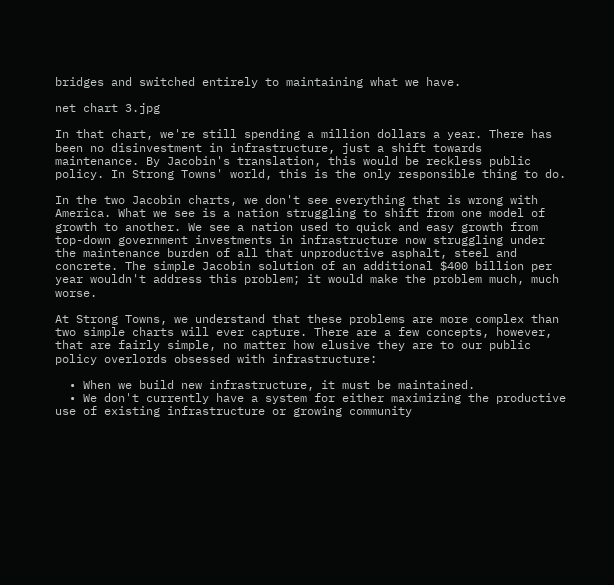bridges and switched entirely to maintaining what we have.

net chart 3.jpg

In that chart, we're still spending a million dollars a year. There has been no disinvestment in infrastructure, just a shift towards maintenance. By Jacobin's translation, this would be reckless public policy. In Strong Towns' world, this is the only responsible thing to do.

In the two Jacobin charts, we don't see everything that is wrong with America. What we see is a nation struggling to shift from one model of growth to another. We see a nation used to quick and easy growth from top-down government investments in infrastructure now struggling under the maintenance burden of all that unproductive asphalt, steel and concrete. The simple Jacobin solution of an additional $400 billion per year wouldn't address this problem; it would make the problem much, much worse.

At Strong Towns, we understand that these problems are more complex than two simple charts will ever capture. There are a few concepts, however, that are fairly simple, no matter how elusive they are to our public policy overlords obsessed with infrastructure:

  • When we build new infrastructure, it must be maintained.
  • We don't currently have a system for either maximizing the productive use of existing infrastructure or growing community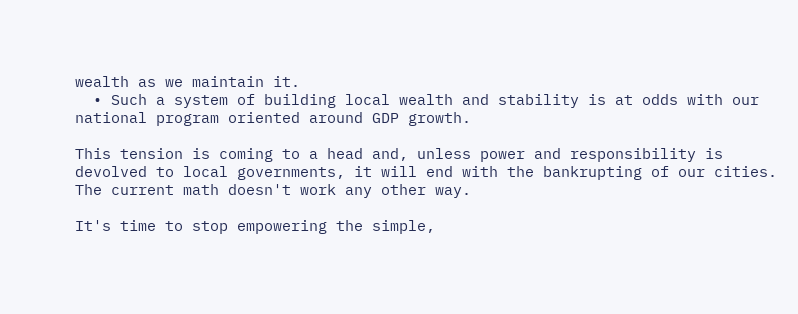wealth as we maintain it.
  • Such a system of building local wealth and stability is at odds with our national program oriented around GDP growth.

This tension is coming to a head and, unless power and responsibility is devolved to local governments, it will end with the bankrupting of our cities. The current math doesn't work any other way.

It's time to stop empowering the simple,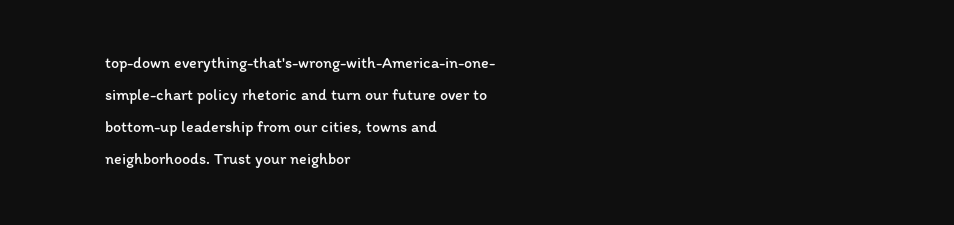top-down everything-that's-wrong-with-America-in-one-simple-chart policy rhetoric and turn our future over to bottom-up leadership from our cities, towns and neighborhoods. Trust your neighbor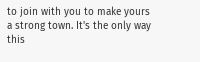to join with you to make yours a strong town. It's the only way this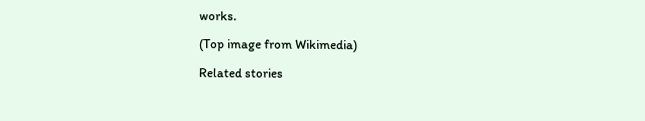works.

(Top image from Wikimedia)

Related stories